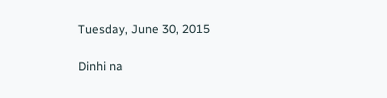Tuesday, June 30, 2015

Dinhi na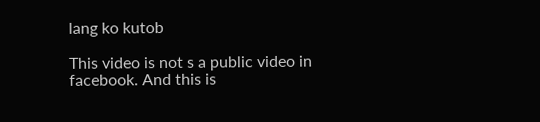lang ko kutob

This video is not s a public video in facebook. And this is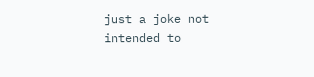just a joke not intended to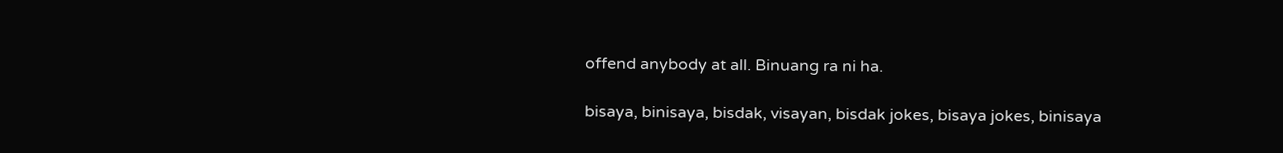offend anybody at all. Binuang ra ni ha.

bisaya, binisaya, bisdak, visayan, bisdak jokes, bisaya jokes, binisaya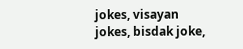jokes, visayan jokes, bisdak joke,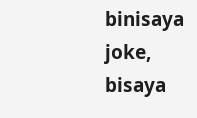binisaya joke, bisaya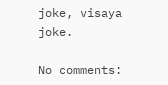joke, visaya joke.

No comments: